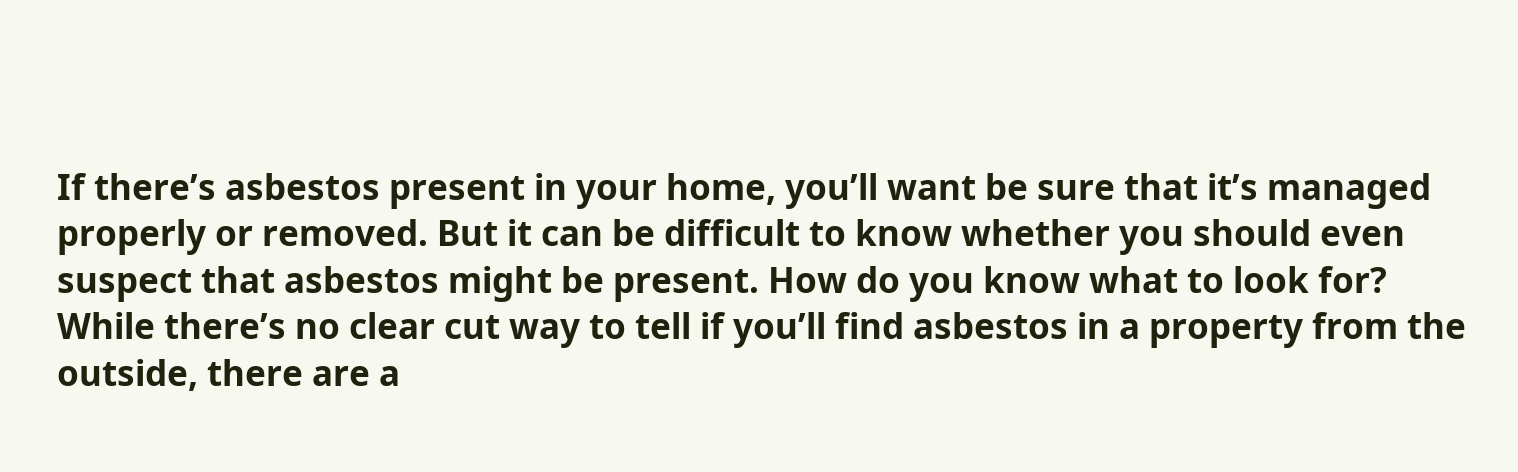If there’s asbestos present in your home, you’ll want be sure that it’s managed properly or removed. But it can be difficult to know whether you should even suspect that asbestos might be present. How do you know what to look for? While there’s no clear cut way to tell if you’ll find asbestos in a property from the outside, there are a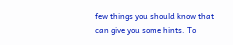few things you should know that can give you some hints. To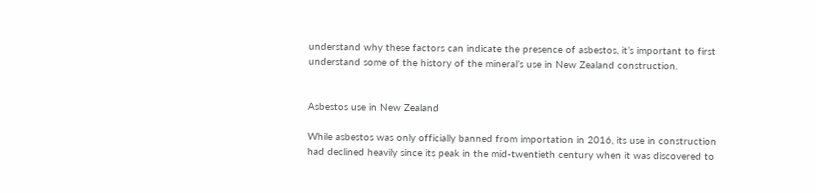understand why these factors can indicate the presence of asbestos, it’s important to first understand some of the history of the mineral’s use in New Zealand construction.


Asbestos use in New Zealand

While asbestos was only officially banned from importation in 2016, its use in construction had declined heavily since its peak in the mid-twentieth century when it was discovered to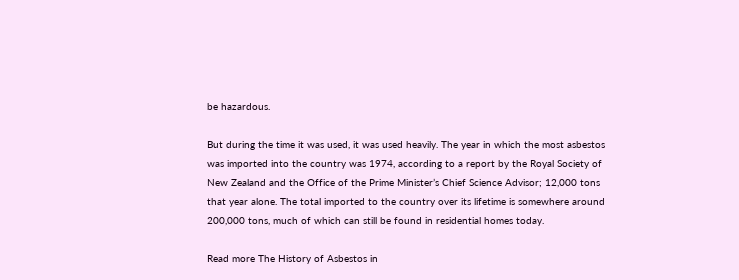be hazardous.

But during the time it was used, it was used heavily. The year in which the most asbestos was imported into the country was 1974, according to a report by the Royal Society of New Zealand and the Office of the Prime Minister’s Chief Science Advisor; 12,000 tons that year alone. The total imported to the country over its lifetime is somewhere around 200,000 tons, much of which can still be found in residential homes today.

Read more The History of Asbestos in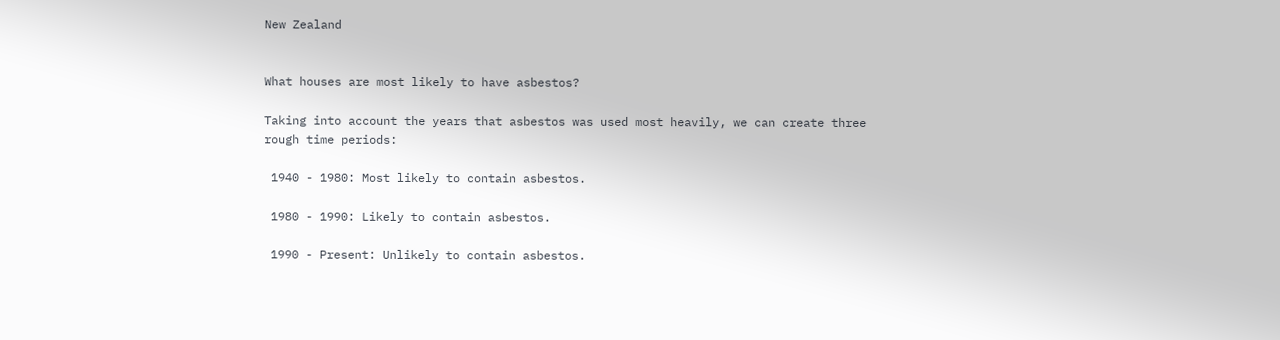New Zealand


What houses are most likely to have asbestos?

Taking into account the years that asbestos was used most heavily, we can create three rough time periods:

 1940 - 1980: Most likely to contain asbestos.

 1980 - 1990: Likely to contain asbestos.

 1990 - Present: Unlikely to contain asbestos.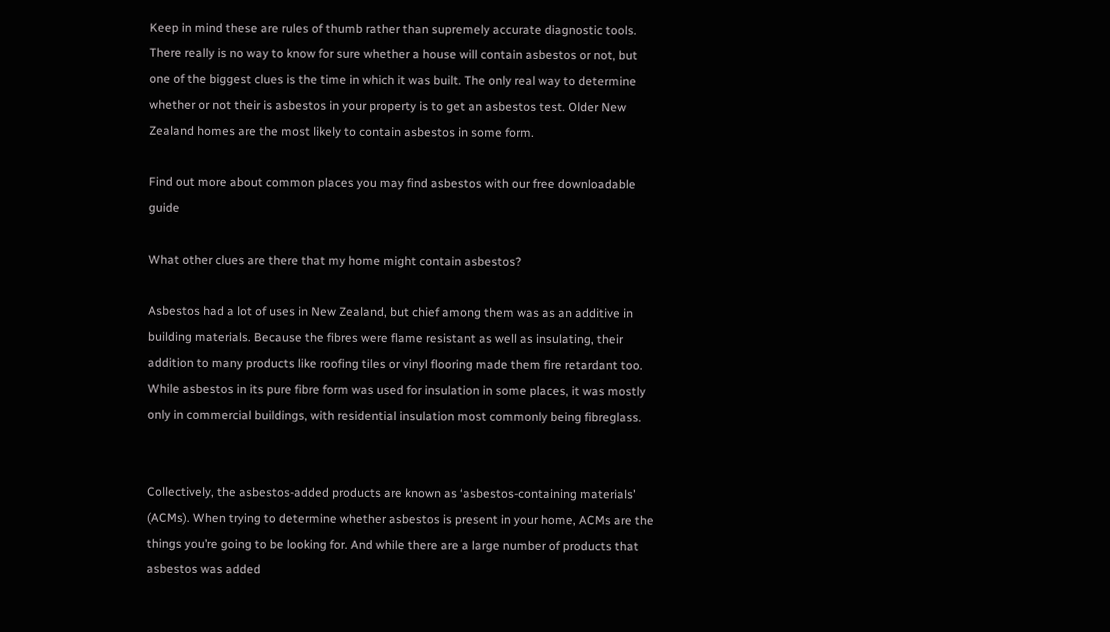Keep in mind these are rules of thumb rather than supremely accurate diagnostic tools. There really is no way to know for sure whether a house will contain asbestos or not, but one of the biggest clues is the time in which it was built. The only real way to determine whether or not their is asbestos in your property is to get an asbestos test. Older New Zealand homes are the most likely to contain asbestos in some form.

Find out more about common places you may find asbestos with our free downloadable guide

What other clues are there that my home might contain asbestos?

Asbestos had a lot of uses in New Zealand, but chief among them was as an additive in building materials. Because the fibres were flame resistant as well as insulating, their addition to many products like roofing tiles or vinyl flooring made them fire retardant too. While asbestos in its pure fibre form was used for insulation in some places, it was mostly only in commercial buildings, with residential insulation most commonly being fibreglass.


Collectively, the asbestos-added products are known as ‘asbestos-containing materials’ (ACMs). When trying to determine whether asbestos is present in your home, ACMs are the things you’re going to be looking for. And while there are a large number of products that asbestos was added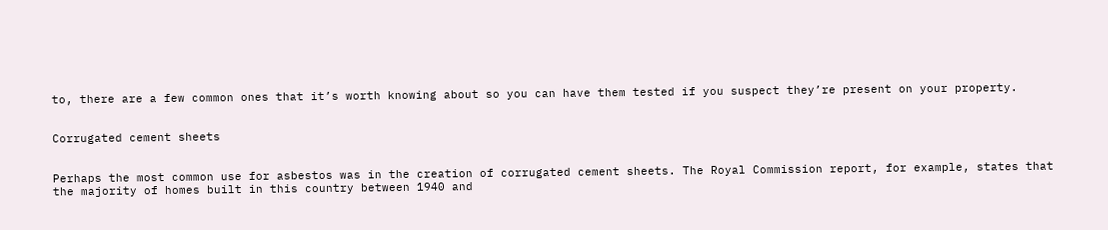to, there are a few common ones that it’s worth knowing about so you can have them tested if you suspect they’re present on your property.


Corrugated cement sheets


Perhaps the most common use for asbestos was in the creation of corrugated cement sheets. The Royal Commission report, for example, states that the majority of homes built in this country between 1940 and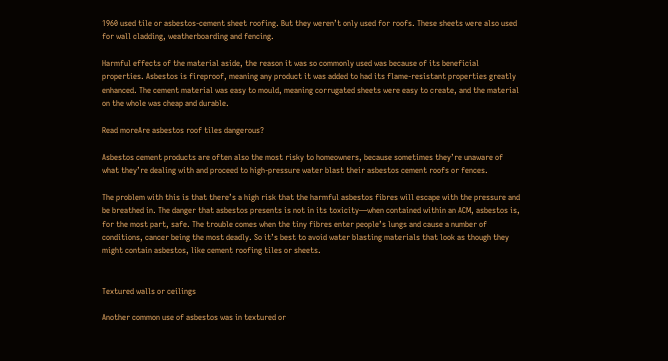1960 used tile or asbestos-cement sheet roofing. But they weren’t only used for roofs. These sheets were also used for wall cladding, weatherboarding and fencing.

Harmful effects of the material aside, the reason it was so commonly used was because of its beneficial properties. Asbestos is fireproof, meaning any product it was added to had its flame-resistant properties greatly enhanced. The cement material was easy to mould, meaning corrugated sheets were easy to create, and the material on the whole was cheap and durable.

Read moreAre asbestos roof tiles dangerous?

Asbestos cement products are often also the most risky to homeowners, because sometimes they’re unaware of what they’re dealing with and proceed to high-pressure water blast their asbestos cement roofs or fences.

The problem with this is that there’s a high risk that the harmful asbestos fibres will escape with the pressure and be breathed in. The danger that asbestos presents is not in its toxicity—when contained within an ACM, asbestos is, for the most part, safe. The trouble comes when the tiny fibres enter people’s lungs and cause a number of conditions, cancer being the most deadly. So it’s best to avoid water blasting materials that look as though they might contain asbestos, like cement roofing tiles or sheets.


Textured walls or ceilings

Another common use of asbestos was in textured or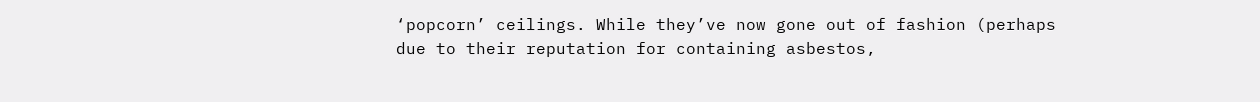‘popcorn’ ceilings. While they’ve now gone out of fashion (perhaps due to their reputation for containing asbestos,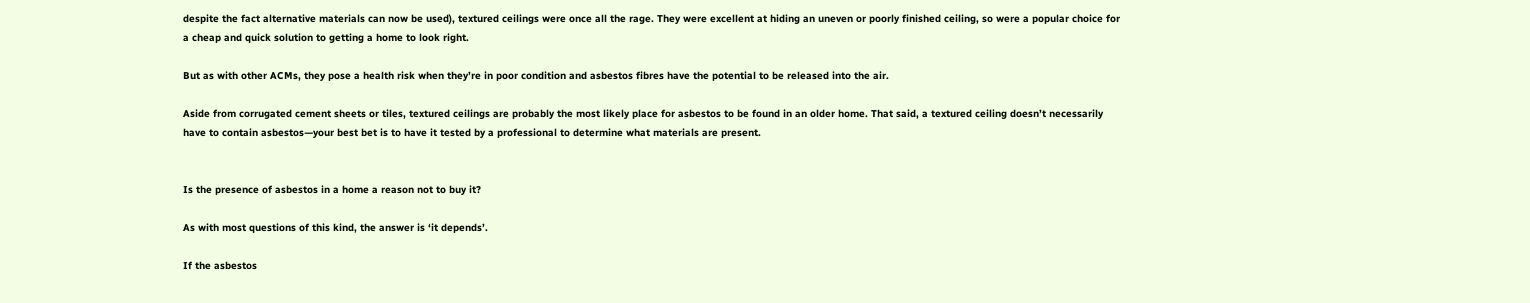despite the fact alternative materials can now be used), textured ceilings were once all the rage. They were excellent at hiding an uneven or poorly finished ceiling, so were a popular choice for a cheap and quick solution to getting a home to look right.

But as with other ACMs, they pose a health risk when they’re in poor condition and asbestos fibres have the potential to be released into the air.

Aside from corrugated cement sheets or tiles, textured ceilings are probably the most likely place for asbestos to be found in an older home. That said, a textured ceiling doesn’t necessarily have to contain asbestos—your best bet is to have it tested by a professional to determine what materials are present.


Is the presence of asbestos in a home a reason not to buy it?

As with most questions of this kind, the answer is ‘it depends’.

If the asbestos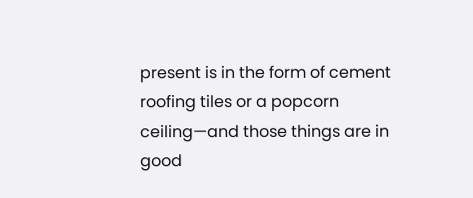present is in the form of cement roofing tiles or a popcorn ceiling—and those things are in good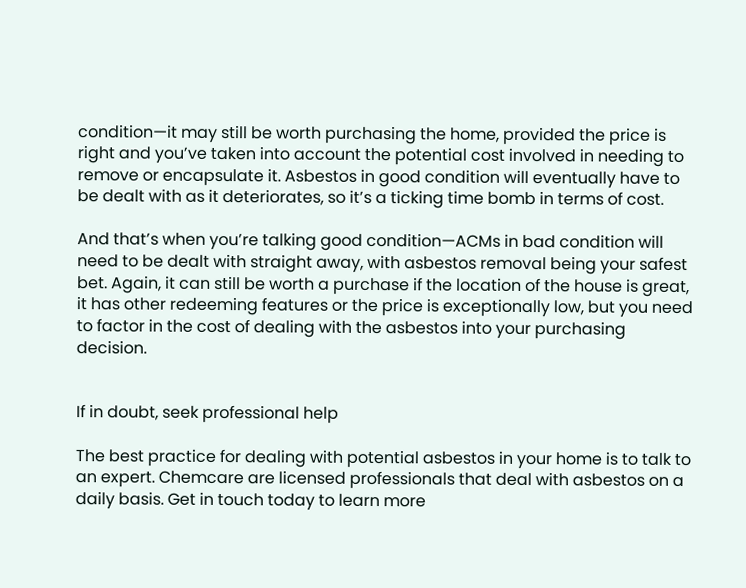condition—it may still be worth purchasing the home, provided the price is right and you’ve taken into account the potential cost involved in needing to remove or encapsulate it. Asbestos in good condition will eventually have to be dealt with as it deteriorates, so it’s a ticking time bomb in terms of cost.

And that’s when you’re talking good condition—ACMs in bad condition will need to be dealt with straight away, with asbestos removal being your safest bet. Again, it can still be worth a purchase if the location of the house is great, it has other redeeming features or the price is exceptionally low, but you need to factor in the cost of dealing with the asbestos into your purchasing decision.


If in doubt, seek professional help

The best practice for dealing with potential asbestos in your home is to talk to an expert. Chemcare are licensed professionals that deal with asbestos on a daily basis. Get in touch today to learn more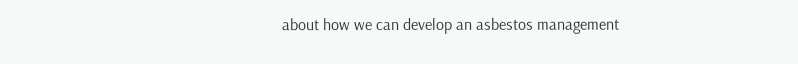about how we can develop an asbestos management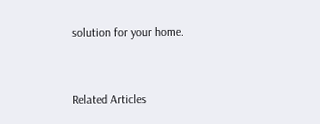solution for your home.


Related Articles